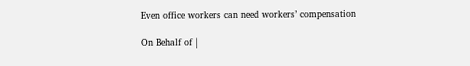Even office workers can need workers’ compensation

On Behalf of |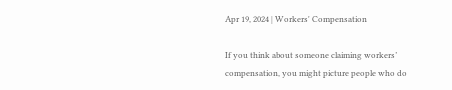Apr 19, 2024 | Workers' Compensation

If you think about someone claiming workers’ compensation, you might picture people who do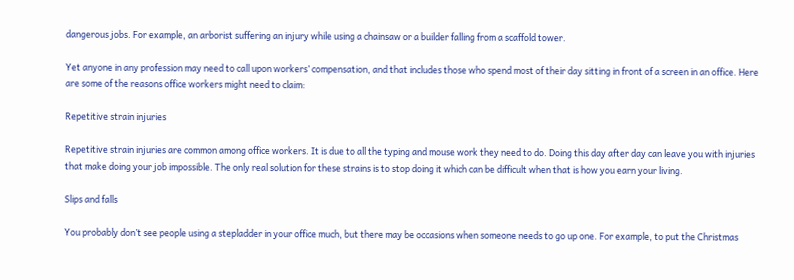dangerous jobs. For example, an arborist suffering an injury while using a chainsaw or a builder falling from a scaffold tower.

Yet anyone in any profession may need to call upon workers’ compensation, and that includes those who spend most of their day sitting in front of a screen in an office. Here are some of the reasons office workers might need to claim:

Repetitive strain injuries

Repetitive strain injuries are common among office workers. It is due to all the typing and mouse work they need to do. Doing this day after day can leave you with injuries that make doing your job impossible. The only real solution for these strains is to stop doing it which can be difficult when that is how you earn your living.

Slips and falls

You probably don’t see people using a stepladder in your office much, but there may be occasions when someone needs to go up one. For example, to put the Christmas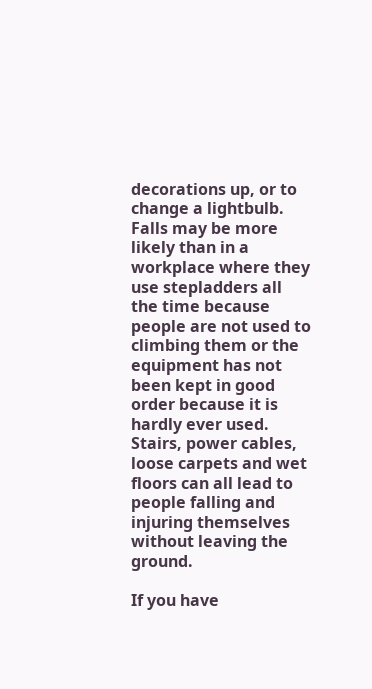decorations up, or to change a lightbulb. Falls may be more likely than in a workplace where they use stepladders all the time because people are not used to climbing them or the equipment has not been kept in good order because it is hardly ever used. Stairs, power cables, loose carpets and wet floors can all lead to people falling and injuring themselves without leaving the ground.

If you have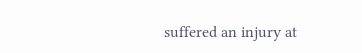suffered an injury at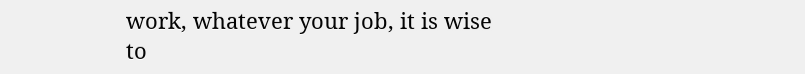work, whatever your job, it is wise to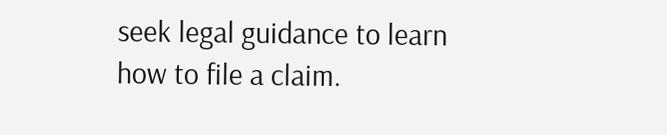seek legal guidance to learn how to file a claim.